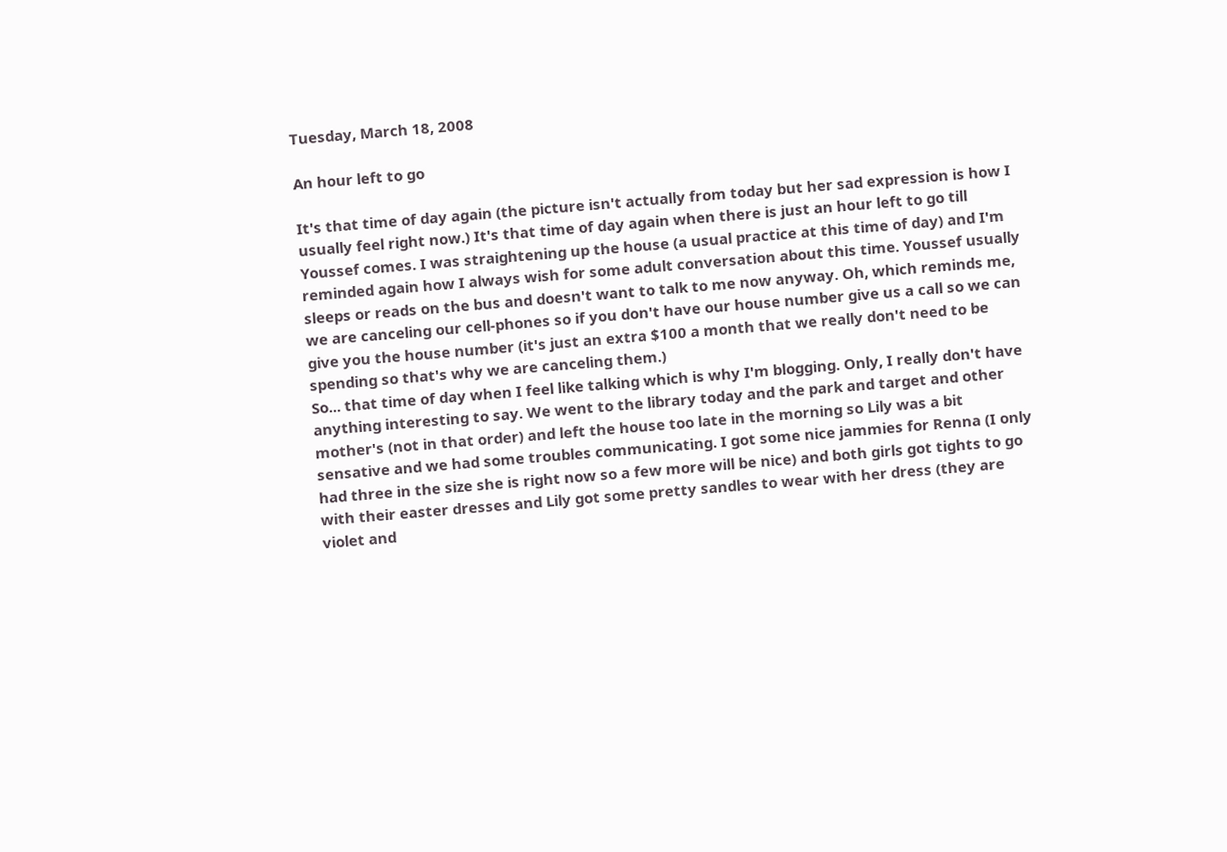Tuesday, March 18, 2008

An hour left to go

It's that time of day again (the picture isn't actually from today but her sad expression is how I usually feel right now.) It's that time of day again when there is just an hour left to go till Youssef comes. I was straightening up the house (a usual practice at this time of day) and I'm reminded again how I always wish for some adult conversation about this time. Youssef usually sleeps or reads on the bus and doesn't want to talk to me now anyway. Oh, which reminds me, we are canceling our cell-phones so if you don't have our house number give us a call so we can give you the house number (it's just an extra $100 a month that we really don't need to be spending so that's why we are canceling them.)
So... that time of day when I feel like talking which is why I'm blogging. Only, I really don't have anything interesting to say. We went to the library today and the park and target and other mother's (not in that order) and left the house too late in the morning so Lily was a bit sensative and we had some troubles communicating. I got some nice jammies for Renna (I only had three in the size she is right now so a few more will be nice) and both girls got tights to go with their easter dresses and Lily got some pretty sandles to wear with her dress (they are violet and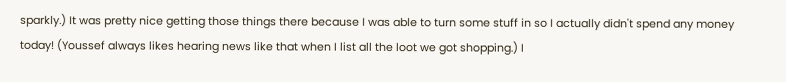sparkly.) It was pretty nice getting those things there because I was able to turn some stuff in so I actually didn't spend any money today! (Youssef always likes hearing news like that when I list all the loot we got shopping.) I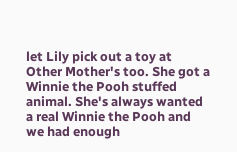let Lily pick out a toy at Other Mother's too. She got a Winnie the Pooh stuffed animal. She's always wanted a real Winnie the Pooh and we had enough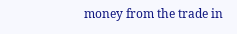money from the trade in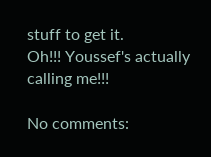stuff to get it.
Oh!!! Youssef's actually calling me!!!

No comments: